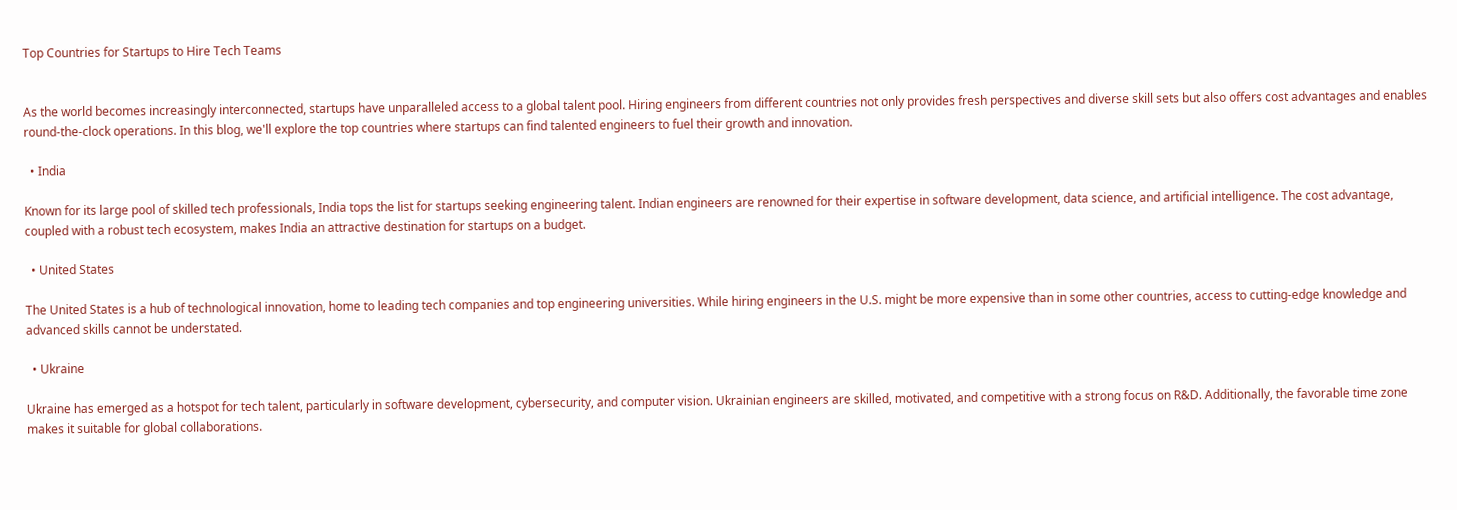Top Countries for Startups to Hire Tech Teams


As the world becomes increasingly interconnected, startups have unparalleled access to a global talent pool. Hiring engineers from different countries not only provides fresh perspectives and diverse skill sets but also offers cost advantages and enables round-the-clock operations. In this blog, we'll explore the top countries where startups can find talented engineers to fuel their growth and innovation.

  • India

Known for its large pool of skilled tech professionals, India tops the list for startups seeking engineering talent. Indian engineers are renowned for their expertise in software development, data science, and artificial intelligence. The cost advantage, coupled with a robust tech ecosystem, makes India an attractive destination for startups on a budget.

  • United States

The United States is a hub of technological innovation, home to leading tech companies and top engineering universities. While hiring engineers in the U.S. might be more expensive than in some other countries, access to cutting-edge knowledge and advanced skills cannot be understated.

  • Ukraine

Ukraine has emerged as a hotspot for tech talent, particularly in software development, cybersecurity, and computer vision. Ukrainian engineers are skilled, motivated, and competitive with a strong focus on R&D. Additionally, the favorable time zone makes it suitable for global collaborations.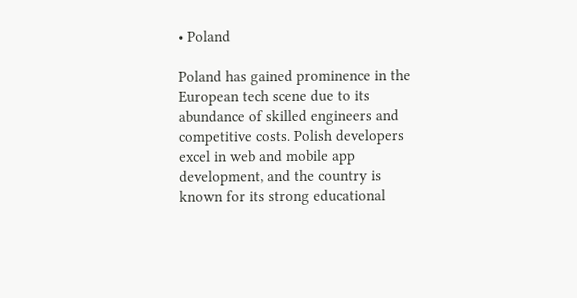• Poland

Poland has gained prominence in the European tech scene due to its abundance of skilled engineers and competitive costs. Polish developers excel in web and mobile app development, and the country is known for its strong educational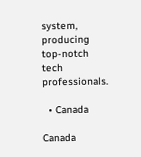system, producing top-notch tech professionals.

  • Canada

Canada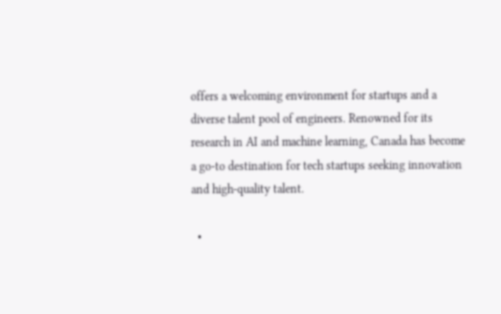offers a welcoming environment for startups and a diverse talent pool of engineers. Renowned for its research in AI and machine learning, Canada has become a go-to destination for tech startups seeking innovation and high-quality talent.

  •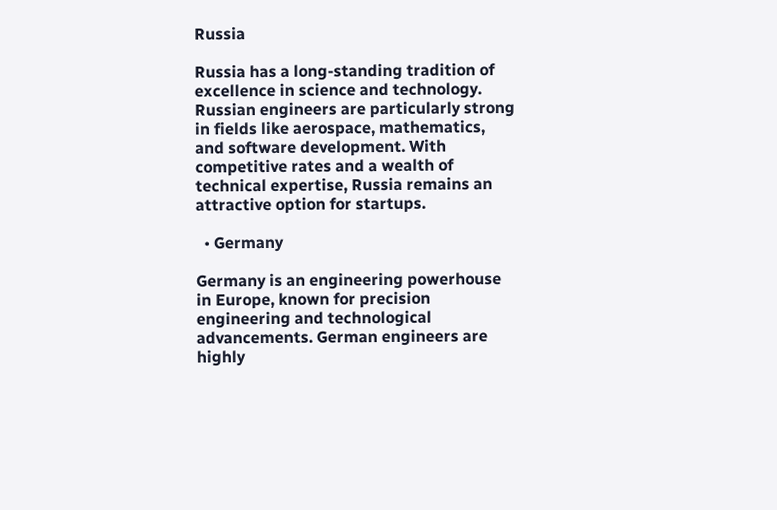Russia

Russia has a long-standing tradition of excellence in science and technology. Russian engineers are particularly strong in fields like aerospace, mathematics, and software development. With competitive rates and a wealth of technical expertise, Russia remains an attractive option for startups.

  • Germany

Germany is an engineering powerhouse in Europe, known for precision engineering and technological advancements. German engineers are highly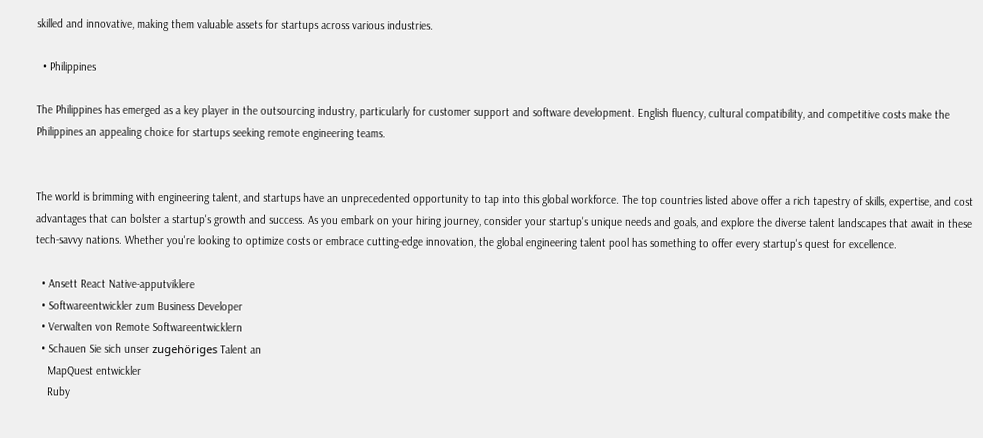skilled and innovative, making them valuable assets for startups across various industries.

  • Philippines

The Philippines has emerged as a key player in the outsourcing industry, particularly for customer support and software development. English fluency, cultural compatibility, and competitive costs make the Philippines an appealing choice for startups seeking remote engineering teams.


The world is brimming with engineering talent, and startups have an unprecedented opportunity to tap into this global workforce. The top countries listed above offer a rich tapestry of skills, expertise, and cost advantages that can bolster a startup's growth and success. As you embark on your hiring journey, consider your startup's unique needs and goals, and explore the diverse talent landscapes that await in these tech-savvy nations. Whether you're looking to optimize costs or embrace cutting-edge innovation, the global engineering talent pool has something to offer every startup's quest for excellence.

  • Ansett React Native-apputviklere
  • Softwareentwickler zum Business Developer
  • Verwalten von Remote Softwareentwicklern
  • Schauen Sie sich unser zugehöriges Talent an
    MapQuest entwickler
    Ruby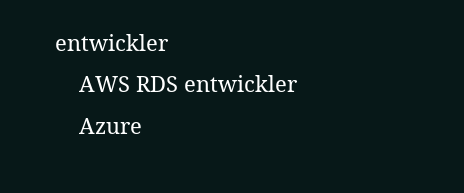entwickler
    AWS RDS entwickler
    Azure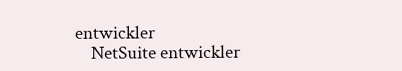entwickler
    NetSuite entwickler